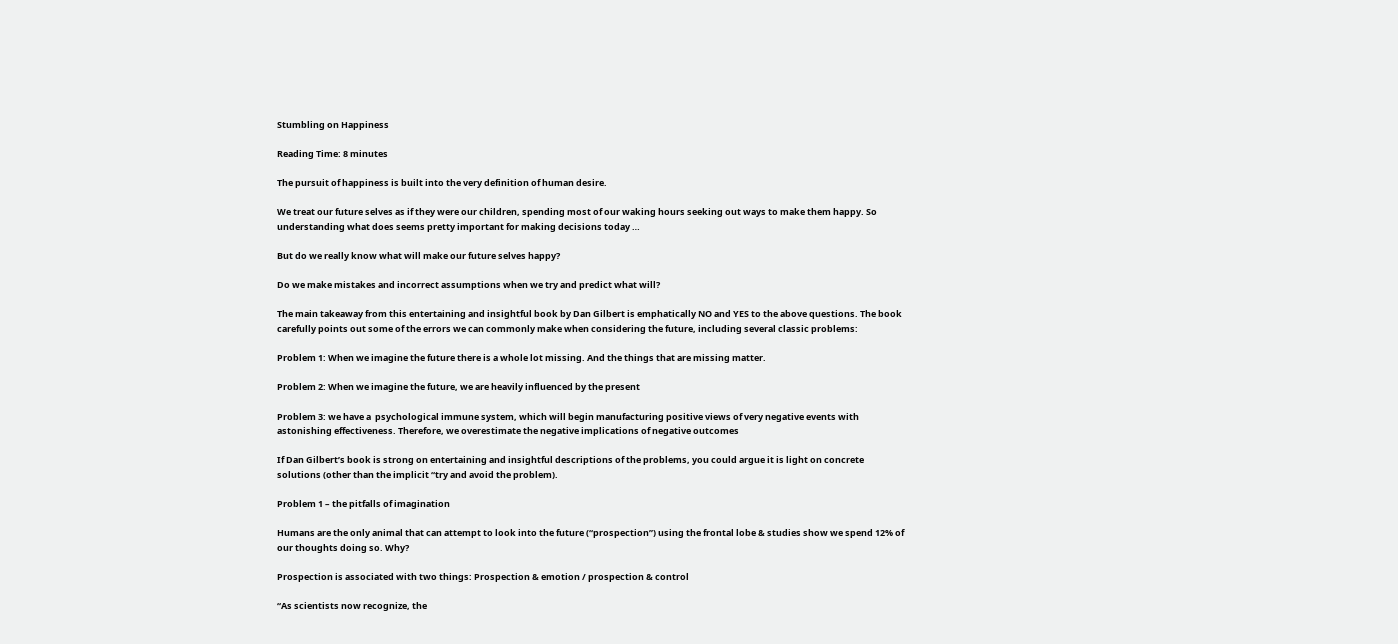Stumbling on Happiness

Reading Time: 8 minutes

The pursuit of happiness is built into the very definition of human desire.

We treat our future selves as if they were our children, spending most of our waking hours seeking out ways to make them happy. So understanding what does seems pretty important for making decisions today …

But do we really know what will make our future selves happy?

Do we make mistakes and incorrect assumptions when we try and predict what will?

The main takeaway from this entertaining and insightful book by Dan Gilbert is emphatically NO and YES to the above questions. The book carefully points out some of the errors we can commonly make when considering the future, including several classic problems:

Problem 1: When we imagine the future there is a whole lot missing. And the things that are missing matter.

Problem 2: When we imagine the future, we are heavily influenced by the present

Problem 3: we have a  psychological immune system, which will begin manufacturing positive views of very negative events with astonishing effectiveness. Therefore, we overestimate the negative implications of negative outcomes

If Dan Gilbert’s book is strong on entertaining and insightful descriptions of the problems, you could argue it is light on concrete solutions (other than the implicit “try and avoid the problem).

Problem 1 – the pitfalls of imagination

Humans are the only animal that can attempt to look into the future (“prospection”) using the frontal lobe & studies show we spend 12% of our thoughts doing so. Why?

Prospection is associated with two things: Prospection & emotion / prospection & control

“As scientists now recognize, the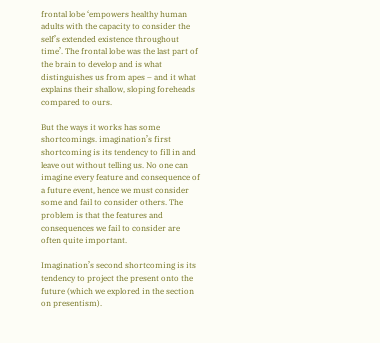frontal lobe ‘empowers healthy human adults with the capacity to consider the self’s extended existence throughout time’. The frontal lobe was the last part of the brain to develop and is what distinguishes us from apes – and it what explains their shallow, sloping foreheads compared to ours.

But the ways it works has some shortcomings. imagination’s first shortcoming is its tendency to fill in and leave out without telling us. No one can imagine every feature and consequence of a future event, hence we must consider some and fail to consider others. The problem is that the features and consequences we fail to consider are often quite important.

Imagination’s second shortcoming is its tendency to project the present onto the future (which we explored in the section on presentism).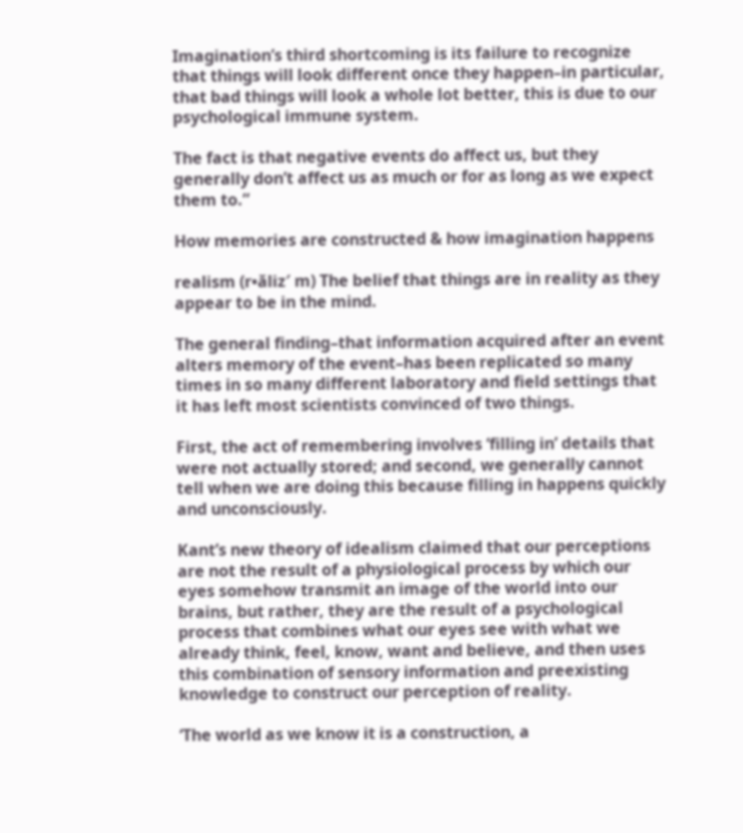Imagination’s third shortcoming is its failure to recognize that things will look different once they happen–in particular, that bad things will look a whole lot better, this is due to our psychological immune system.

The fact is that negative events do affect us, but they generally don’t affect us as much or for as long as we expect them to.”

How memories are constructed & how imagination happens

realism (r•ăliz′ m) The belief that things are in reality as they appear to be in the mind.

The general finding–that information acquired after an event alters memory of the event–has been replicated so many times in so many different laboratory and field settings that it has left most scientists convinced of two things.

First, the act of remembering involves ‘filling in’ details that were not actually stored; and second, we generally cannot tell when we are doing this because filling in happens quickly and unconsciously.

Kant’s new theory of idealism claimed that our perceptions are not the result of a physiological process by which our eyes somehow transmit an image of the world into our brains, but rather, they are the result of a psychological process that combines what our eyes see with what we already think, feel, know, want and believe, and then uses this combination of sensory information and preexisting knowledge to construct our perception of reality.

‘The world as we know it is a construction, a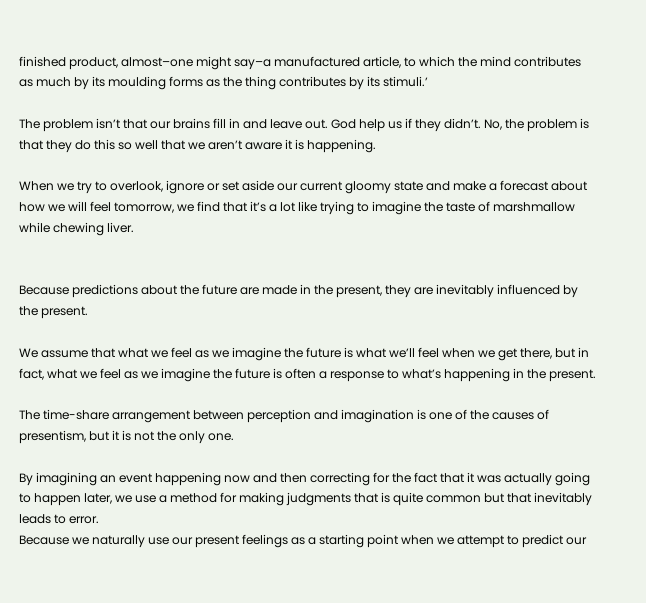finished product, almost–one might say–a manufactured article, to which the mind contributes as much by its moulding forms as the thing contributes by its stimuli.’

The problem isn’t that our brains fill in and leave out. God help us if they didn’t. No, the problem is that they do this so well that we aren’t aware it is happening.

When we try to overlook, ignore or set aside our current gloomy state and make a forecast about how we will feel tomorrow, we find that it’s a lot like trying to imagine the taste of marshmallow while chewing liver.


Because predictions about the future are made in the present, they are inevitably influenced by the present.

We assume that what we feel as we imagine the future is what we’ll feel when we get there, but in fact, what we feel as we imagine the future is often a response to what’s happening in the present.

The time-share arrangement between perception and imagination is one of the causes of presentism, but it is not the only one.

By imagining an event happening now and then correcting for the fact that it was actually going to happen later, we use a method for making judgments that is quite common but that inevitably leads to error.
Because we naturally use our present feelings as a starting point when we attempt to predict our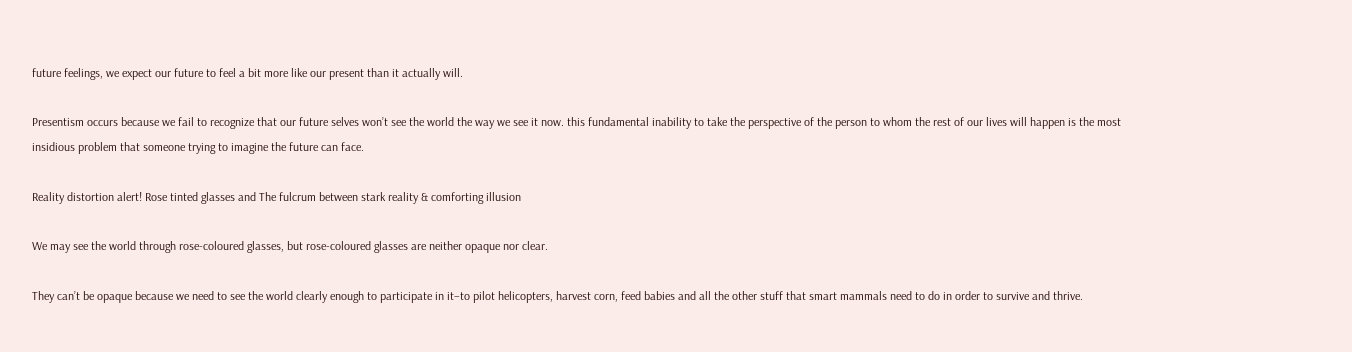future feelings, we expect our future to feel a bit more like our present than it actually will.

Presentism occurs because we fail to recognize that our future selves won’t see the world the way we see it now. this fundamental inability to take the perspective of the person to whom the rest of our lives will happen is the most insidious problem that someone trying to imagine the future can face.

Reality distortion alert! Rose tinted glasses and The fulcrum between stark reality & comforting illusion

We may see the world through rose-coloured glasses, but rose-coloured glasses are neither opaque nor clear.

They can’t be opaque because we need to see the world clearly enough to participate in it–to pilot helicopters, harvest corn, feed babies and all the other stuff that smart mammals need to do in order to survive and thrive.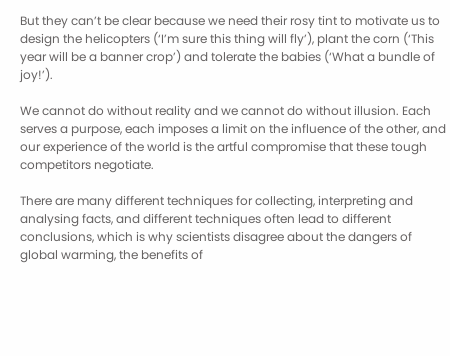But they can’t be clear because we need their rosy tint to motivate us to design the helicopters (‘I’m sure this thing will fly’), plant the corn (‘This year will be a banner crop’) and tolerate the babies (‘What a bundle of joy!’).

We cannot do without reality and we cannot do without illusion. Each serves a purpose, each imposes a limit on the influence of the other, and our experience of the world is the artful compromise that these tough competitors negotiate.

There are many different techniques for collecting, interpreting and analysing facts, and different techniques often lead to different conclusions, which is why scientists disagree about the dangers of global warming, the benefits of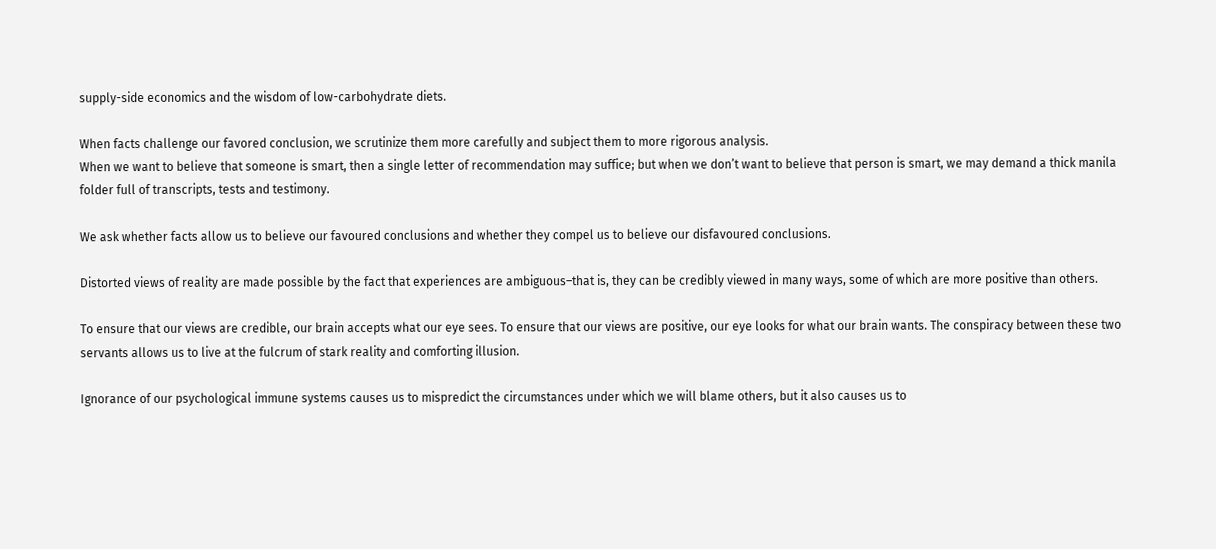supply-side economics and the wisdom of low-carbohydrate diets.

When facts challenge our favored conclusion, we scrutinize them more carefully and subject them to more rigorous analysis.
When we want to believe that someone is smart, then a single letter of recommendation may suffice; but when we don’t want to believe that person is smart, we may demand a thick manila folder full of transcripts, tests and testimony.

We ask whether facts allow us to believe our favoured conclusions and whether they compel us to believe our disfavoured conclusions.

Distorted views of reality are made possible by the fact that experiences are ambiguous–that is, they can be credibly viewed in many ways, some of which are more positive than others.

To ensure that our views are credible, our brain accepts what our eye sees. To ensure that our views are positive, our eye looks for what our brain wants. The conspiracy between these two servants allows us to live at the fulcrum of stark reality and comforting illusion.

Ignorance of our psychological immune systems causes us to mispredict the circumstances under which we will blame others, but it also causes us to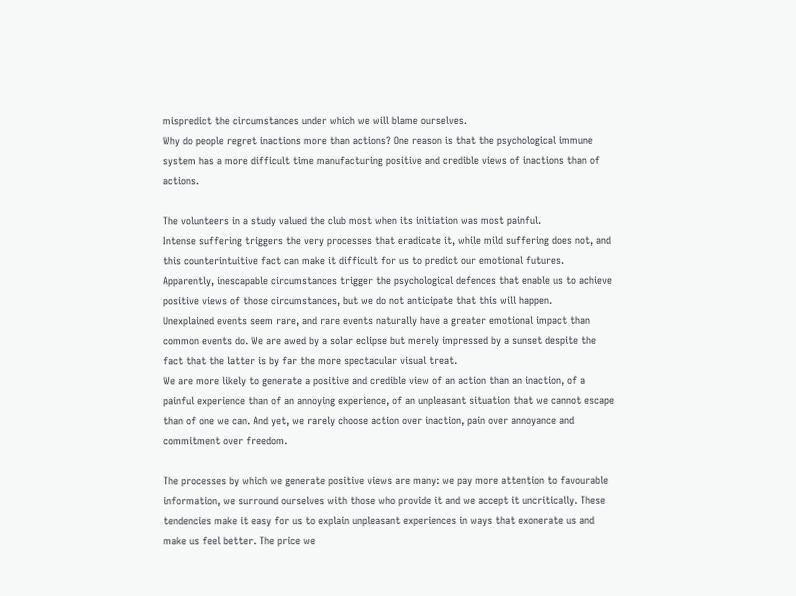mispredict the circumstances under which we will blame ourselves.
Why do people regret inactions more than actions? One reason is that the psychological immune system has a more difficult time manufacturing positive and credible views of inactions than of actions.

The volunteers in a study valued the club most when its initiation was most painful.
Intense suffering triggers the very processes that eradicate it, while mild suffering does not, and this counterintuitive fact can make it difficult for us to predict our emotional futures.
Apparently, inescapable circumstances trigger the psychological defences that enable us to achieve positive views of those circumstances, but we do not anticipate that this will happen.
Unexplained events seem rare, and rare events naturally have a greater emotional impact than common events do. We are awed by a solar eclipse but merely impressed by a sunset despite the fact that the latter is by far the more spectacular visual treat.
We are more likely to generate a positive and credible view of an action than an inaction, of a painful experience than of an annoying experience, of an unpleasant situation that we cannot escape than of one we can. And yet, we rarely choose action over inaction, pain over annoyance and commitment over freedom.

The processes by which we generate positive views are many: we pay more attention to favourable information, we surround ourselves with those who provide it and we accept it uncritically. These tendencies make it easy for us to explain unpleasant experiences in ways that exonerate us and make us feel better. The price we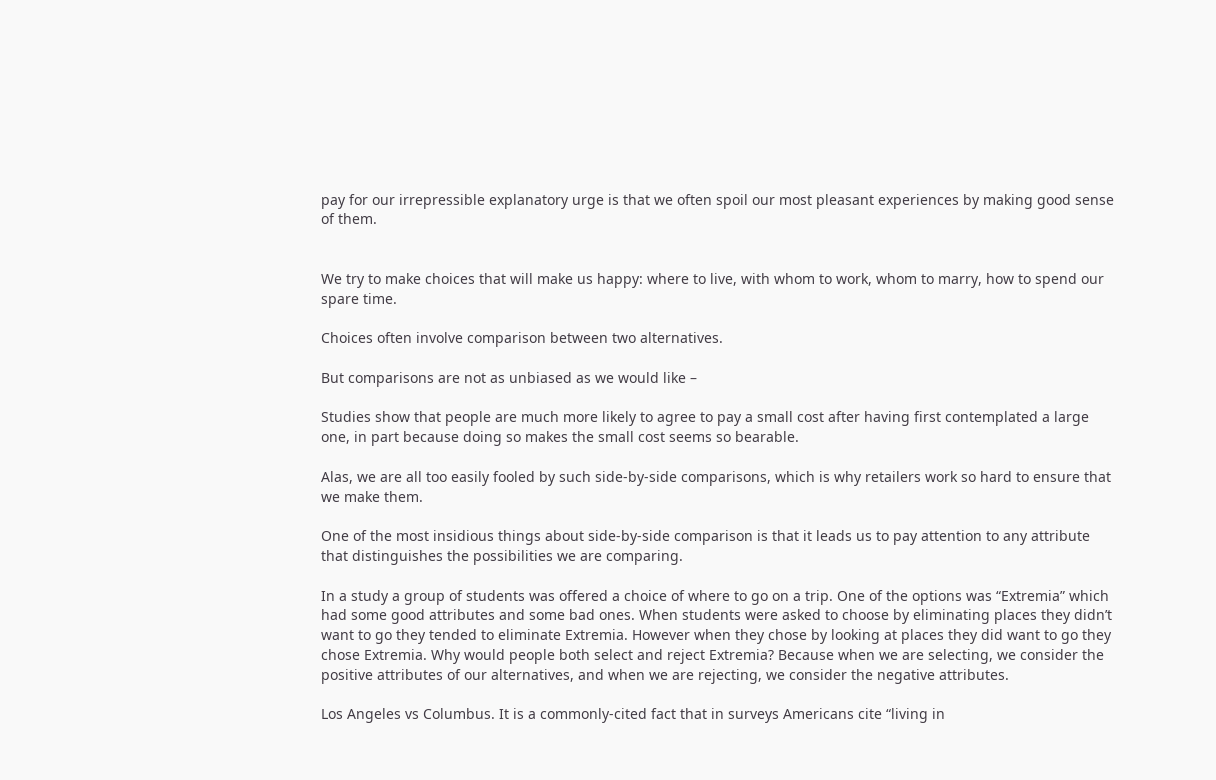pay for our irrepressible explanatory urge is that we often spoil our most pleasant experiences by making good sense of them.


We try to make choices that will make us happy: where to live, with whom to work, whom to marry, how to spend our spare time.

Choices often involve comparison between two alternatives.

But comparisons are not as unbiased as we would like –

Studies show that people are much more likely to agree to pay a small cost after having first contemplated a large one, in part because doing so makes the small cost seems so bearable.

Alas, we are all too easily fooled by such side-by-side comparisons, which is why retailers work so hard to ensure that we make them.

One of the most insidious things about side-by-side comparison is that it leads us to pay attention to any attribute that distinguishes the possibilities we are comparing.

In a study a group of students was offered a choice of where to go on a trip. One of the options was “Extremia” which had some good attributes and some bad ones. When students were asked to choose by eliminating places they didn’t want to go they tended to eliminate Extremia. However when they chose by looking at places they did want to go they chose Extremia. Why would people both select and reject Extremia? Because when we are selecting, we consider the positive attributes of our alternatives, and when we are rejecting, we consider the negative attributes.

Los Angeles vs Columbus. It is a commonly-cited fact that in surveys Americans cite “living in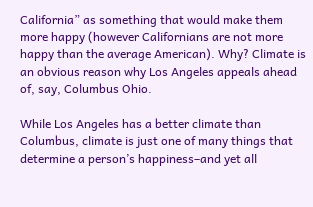California” as something that would make them more happy (however Californians are not more happy than the average American). Why? Climate is an obvious reason why Los Angeles appeals ahead of, say, Columbus Ohio.

While Los Angeles has a better climate than Columbus, climate is just one of many things that determine a person’s happiness–and yet all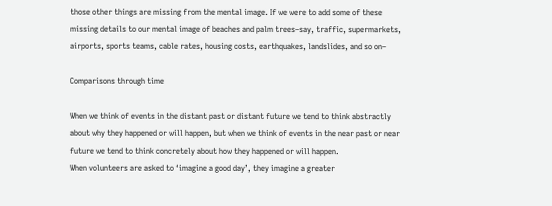those other things are missing from the mental image. If we were to add some of these missing details to our mental image of beaches and palm trees–say, traffic, supermarkets, airports, sports teams, cable rates, housing costs, earthquakes, landslides, and so on–

Comparisons through time

When we think of events in the distant past or distant future we tend to think abstractly about why they happened or will happen, but when we think of events in the near past or near future we tend to think concretely about how they happened or will happen.
When volunteers are asked to ‘imagine a good day’, they imagine a greater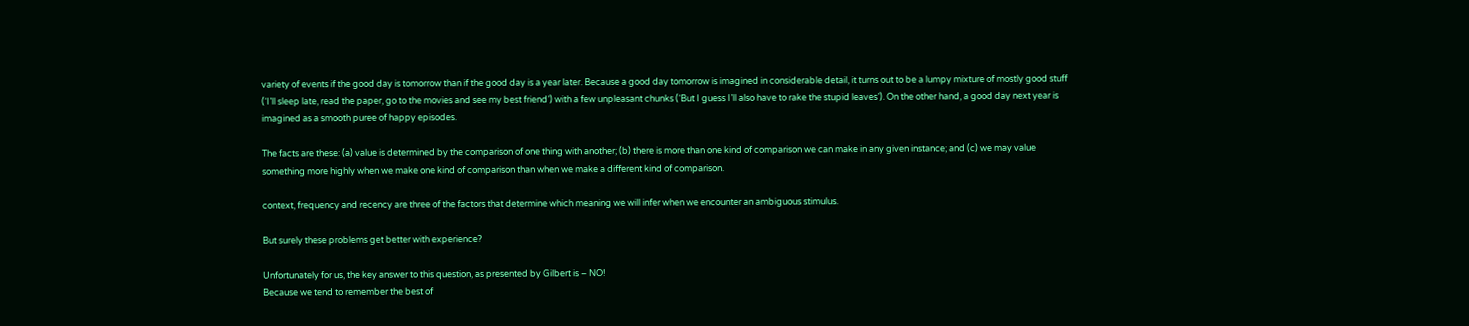variety of events if the good day is tomorrow than if the good day is a year later. Because a good day tomorrow is imagined in considerable detail, it turns out to be a lumpy mixture of mostly good stuff (‘I’ll sleep late, read the paper, go to the movies and see my best friend’) with a few unpleasant chunks (‘But I guess I’ll also have to rake the stupid leaves’). On the other hand, a good day next year is imagined as a smooth puree of happy episodes.

The facts are these: (a) value is determined by the comparison of one thing with another; (b) there is more than one kind of comparison we can make in any given instance; and (c) we may value something more highly when we make one kind of comparison than when we make a different kind of comparison.

context, frequency and recency are three of the factors that determine which meaning we will infer when we encounter an ambiguous stimulus.

But surely these problems get better with experience?

Unfortunately for us, the key answer to this question, as presented by Gilbert is – NO!
Because we tend to remember the best of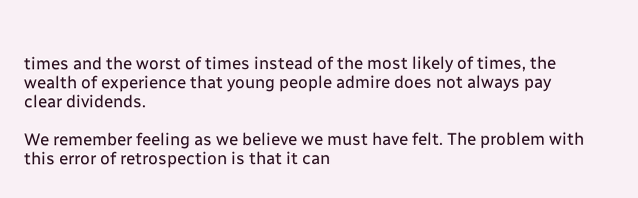times and the worst of times instead of the most likely of times, the wealth of experience that young people admire does not always pay clear dividends.

We remember feeling as we believe we must have felt. The problem with this error of retrospection is that it can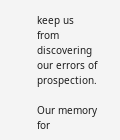keep us from discovering our errors of prospection.

Our memory for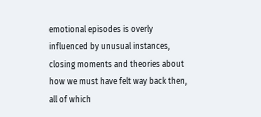emotional episodes is overly influenced by unusual instances, closing moments and theories about how we must have felt way back then, all of which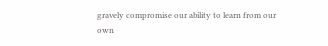gravely compromise our ability to learn from our own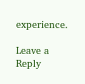experience.

Leave a Reply